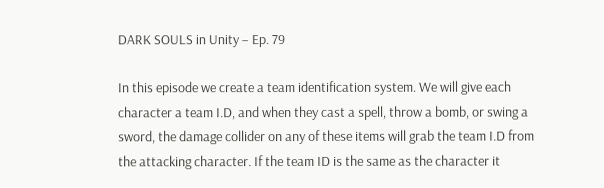DARK SOULS in Unity – Ep. 79

In this episode we create a team identification system. We will give each character a team I.D, and when they cast a spell, throw a bomb, or swing a sword, the damage collider on any of these items will grab the team I.D from the attacking character. If the team ID is the same as the character it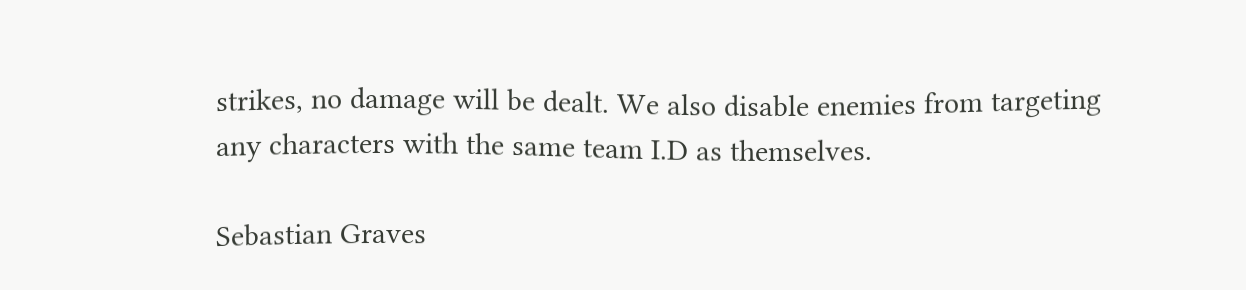strikes, no damage will be dealt. We also disable enemies from targeting any characters with the same team I.D as themselves.

Sebastian Graves